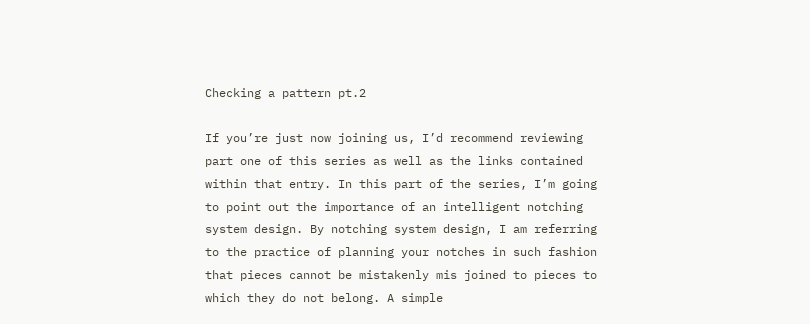Checking a pattern pt.2

If you’re just now joining us, I’d recommend reviewing part one of this series as well as the links contained within that entry. In this part of the series, I’m going to point out the importance of an intelligent notching system design. By notching system design, I am referring to the practice of planning your notches in such fashion that pieces cannot be mistakenly mis joined to pieces to which they do not belong. A simple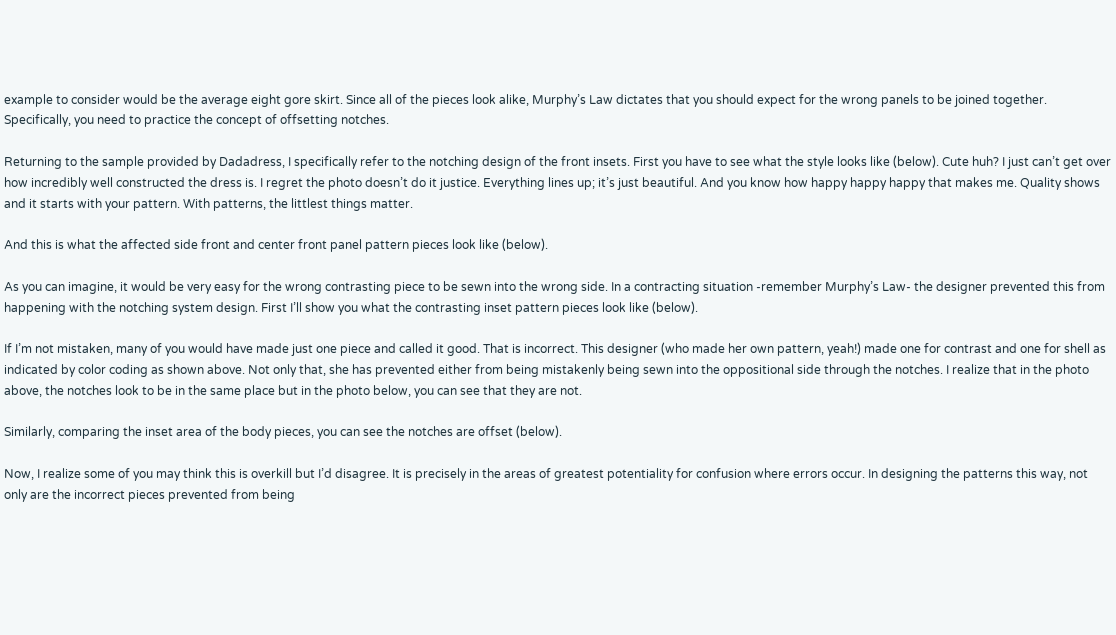example to consider would be the average eight gore skirt. Since all of the pieces look alike, Murphy’s Law dictates that you should expect for the wrong panels to be joined together. Specifically, you need to practice the concept of offsetting notches.

Returning to the sample provided by Dadadress, I specifically refer to the notching design of the front insets. First you have to see what the style looks like (below). Cute huh? I just can’t get over how incredibly well constructed the dress is. I regret the photo doesn’t do it justice. Everything lines up; it’s just beautiful. And you know how happy happy happy that makes me. Quality shows and it starts with your pattern. With patterns, the littlest things matter.

And this is what the affected side front and center front panel pattern pieces look like (below).

As you can imagine, it would be very easy for the wrong contrasting piece to be sewn into the wrong side. In a contracting situation -remember Murphy’s Law- the designer prevented this from happening with the notching system design. First I’ll show you what the contrasting inset pattern pieces look like (below).

If I’m not mistaken, many of you would have made just one piece and called it good. That is incorrect. This designer (who made her own pattern, yeah!) made one for contrast and one for shell as indicated by color coding as shown above. Not only that, she has prevented either from being mistakenly being sewn into the oppositional side through the notches. I realize that in the photo above, the notches look to be in the same place but in the photo below, you can see that they are not.

Similarly, comparing the inset area of the body pieces, you can see the notches are offset (below).

Now, I realize some of you may think this is overkill but I’d disagree. It is precisely in the areas of greatest potentiality for confusion where errors occur. In designing the patterns this way, not only are the incorrect pieces prevented from being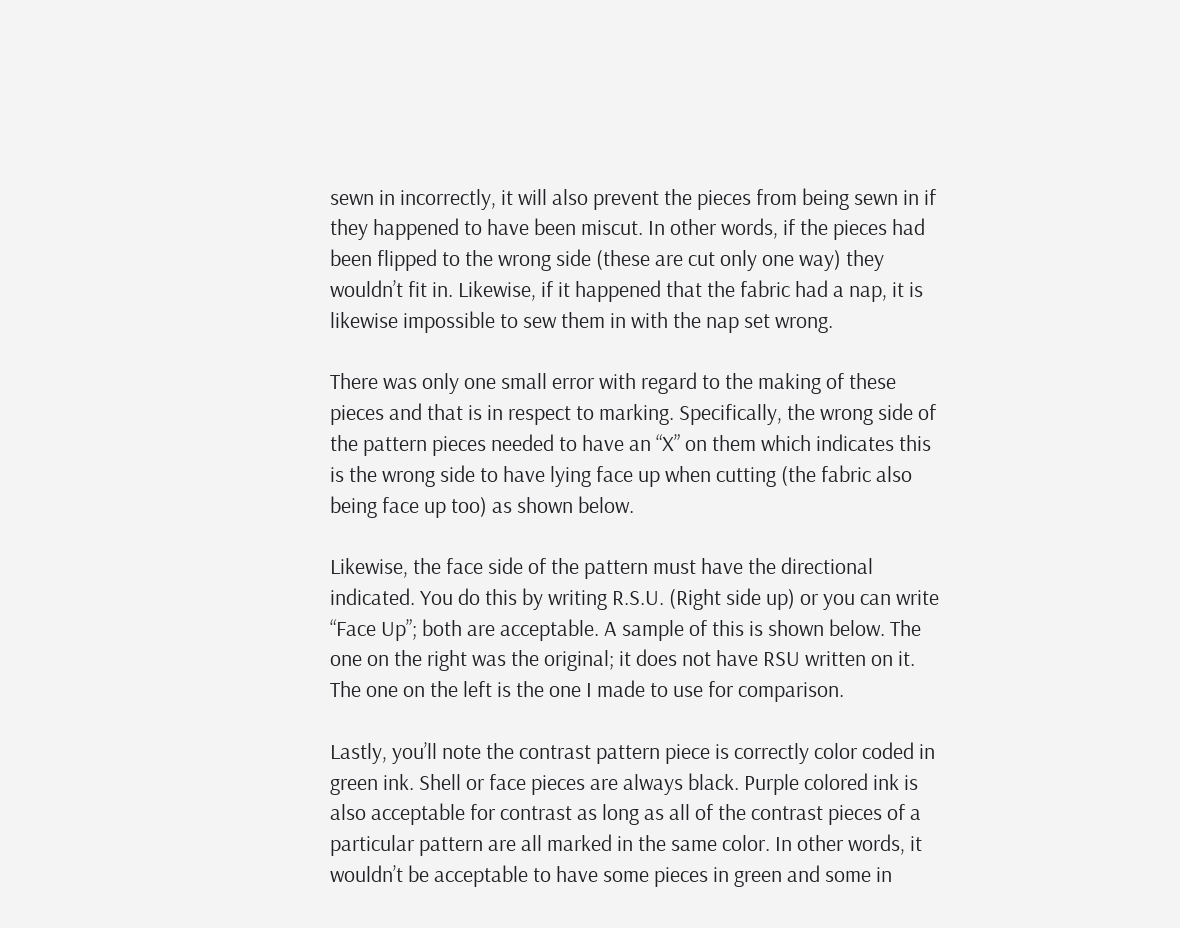sewn in incorrectly, it will also prevent the pieces from being sewn in if they happened to have been miscut. In other words, if the pieces had been flipped to the wrong side (these are cut only one way) they wouldn’t fit in. Likewise, if it happened that the fabric had a nap, it is likewise impossible to sew them in with the nap set wrong.

There was only one small error with regard to the making of these pieces and that is in respect to marking. Specifically, the wrong side of the pattern pieces needed to have an “X” on them which indicates this is the wrong side to have lying face up when cutting (the fabric also being face up too) as shown below.

Likewise, the face side of the pattern must have the directional indicated. You do this by writing R.S.U. (Right side up) or you can write “Face Up”; both are acceptable. A sample of this is shown below. The one on the right was the original; it does not have RSU written on it. The one on the left is the one I made to use for comparison.

Lastly, you’ll note the contrast pattern piece is correctly color coded in green ink. Shell or face pieces are always black. Purple colored ink is also acceptable for contrast as long as all of the contrast pieces of a particular pattern are all marked in the same color. In other words, it wouldn’t be acceptable to have some pieces in green and some in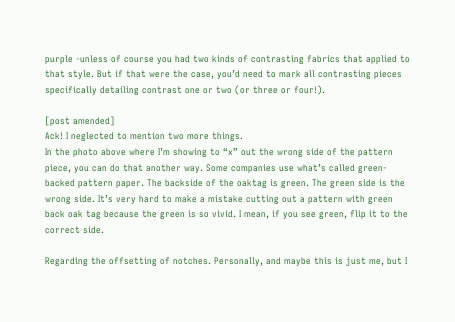purple -unless of course you had two kinds of contrasting fabrics that applied to that style. But if that were the case, you’d need to mark all contrasting pieces specifically detailing contrast one or two (or three or four!).

[post amended]
Ack! I neglected to mention two more things.
In the photo above where I’m showing to “x” out the wrong side of the pattern piece, you can do that another way. Some companies use what’s called green-backed pattern paper. The backside of the oaktag is green. The green side is the wrong side. It’s very hard to make a mistake cutting out a pattern with green back oak tag because the green is so vivid. I mean, if you see green, flip it to the correct side.

Regarding the offsetting of notches. Personally, and maybe this is just me, but I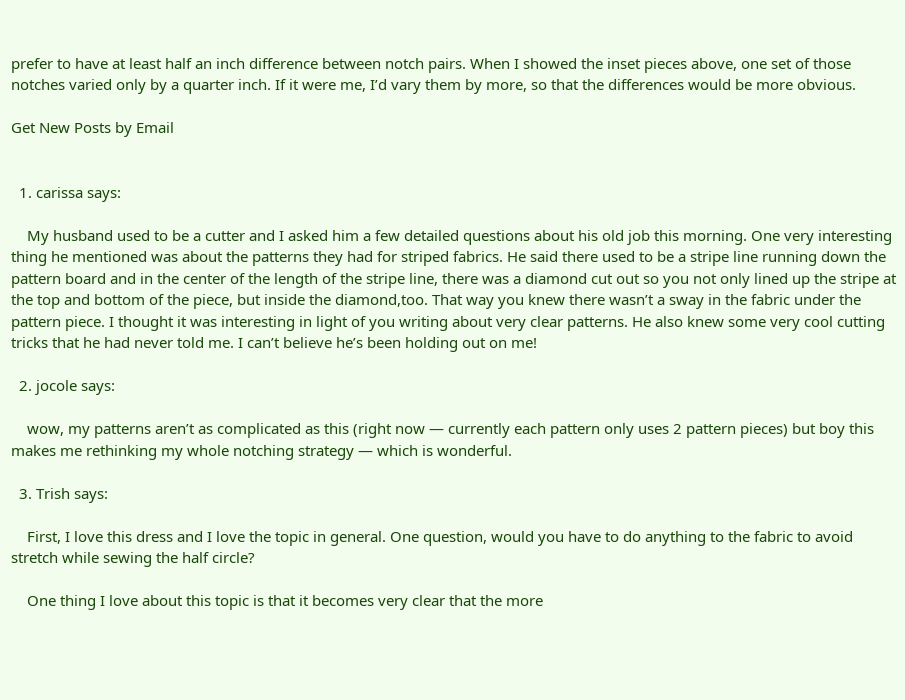prefer to have at least half an inch difference between notch pairs. When I showed the inset pieces above, one set of those notches varied only by a quarter inch. If it were me, I’d vary them by more, so that the differences would be more obvious.

Get New Posts by Email


  1. carissa says:

    My husband used to be a cutter and I asked him a few detailed questions about his old job this morning. One very interesting thing he mentioned was about the patterns they had for striped fabrics. He said there used to be a stripe line running down the pattern board and in the center of the length of the stripe line, there was a diamond cut out so you not only lined up the stripe at the top and bottom of the piece, but inside the diamond,too. That way you knew there wasn’t a sway in the fabric under the pattern piece. I thought it was interesting in light of you writing about very clear patterns. He also knew some very cool cutting tricks that he had never told me. I can’t believe he’s been holding out on me!

  2. jocole says:

    wow, my patterns aren’t as complicated as this (right now — currently each pattern only uses 2 pattern pieces) but boy this makes me rethinking my whole notching strategy — which is wonderful.

  3. Trish says:

    First, I love this dress and I love the topic in general. One question, would you have to do anything to the fabric to avoid stretch while sewing the half circle?

    One thing I love about this topic is that it becomes very clear that the more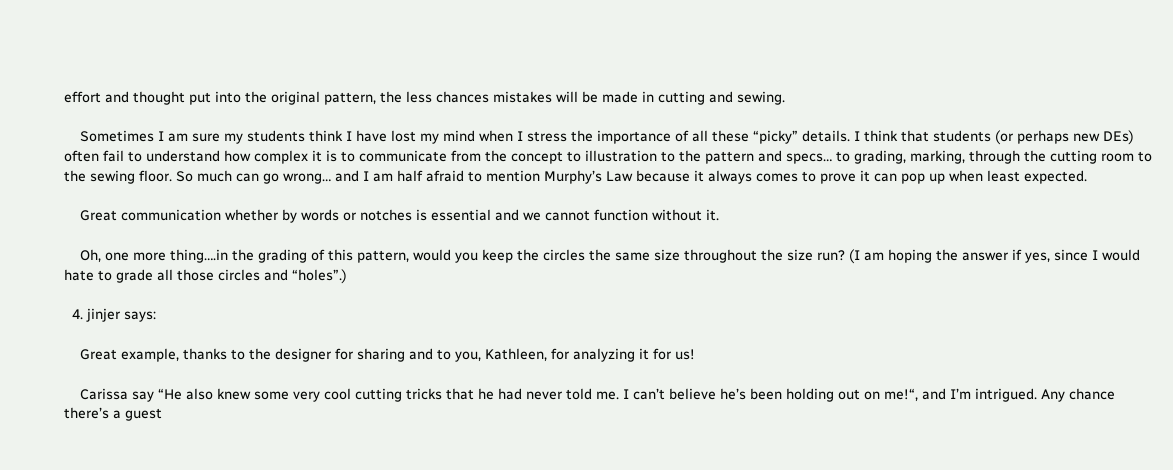effort and thought put into the original pattern, the less chances mistakes will be made in cutting and sewing.

    Sometimes I am sure my students think I have lost my mind when I stress the importance of all these “picky” details. I think that students (or perhaps new DEs) often fail to understand how complex it is to communicate from the concept to illustration to the pattern and specs… to grading, marking, through the cutting room to the sewing floor. So much can go wrong… and I am half afraid to mention Murphy’s Law because it always comes to prove it can pop up when least expected.

    Great communication whether by words or notches is essential and we cannot function without it.

    Oh, one more thing….in the grading of this pattern, would you keep the circles the same size throughout the size run? (I am hoping the answer if yes, since I would hate to grade all those circles and “holes”.)

  4. jinjer says:

    Great example, thanks to the designer for sharing and to you, Kathleen, for analyzing it for us!

    Carissa say “He also knew some very cool cutting tricks that he had never told me. I can’t believe he’s been holding out on me!“, and I’m intrigued. Any chance there’s a guest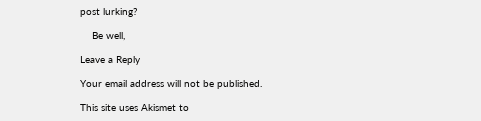post lurking?

    Be well,

Leave a Reply

Your email address will not be published.

This site uses Akismet to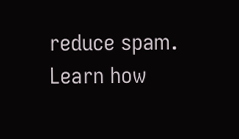reduce spam. Learn how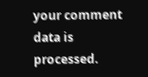your comment data is processed.